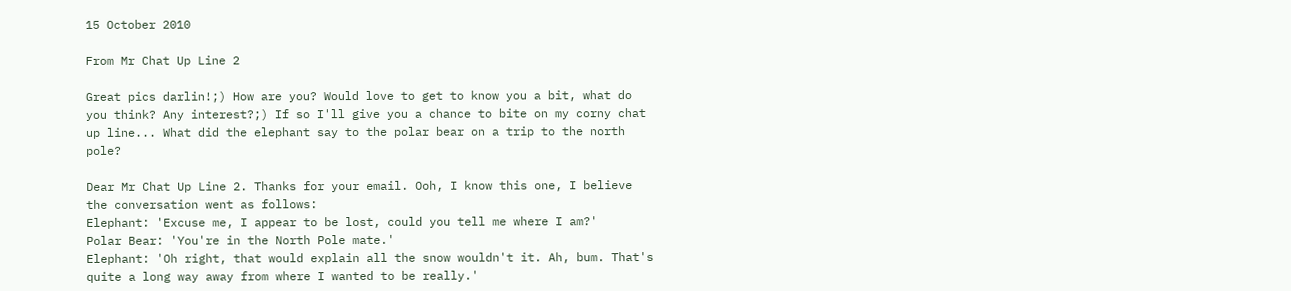15 October 2010

From Mr Chat Up Line 2

Great pics darlin!;) How are you? Would love to get to know you a bit, what do you think? Any interest?;) If so I'll give you a chance to bite on my corny chat up line... What did the elephant say to the polar bear on a trip to the north pole?

Dear Mr Chat Up Line 2. Thanks for your email. Ooh, I know this one, I believe the conversation went as follows:
Elephant: 'Excuse me, I appear to be lost, could you tell me where I am?'
Polar Bear: 'You're in the North Pole mate.'
Elephant: 'Oh right, that would explain all the snow wouldn't it. Ah, bum. That's quite a long way away from where I wanted to be really.'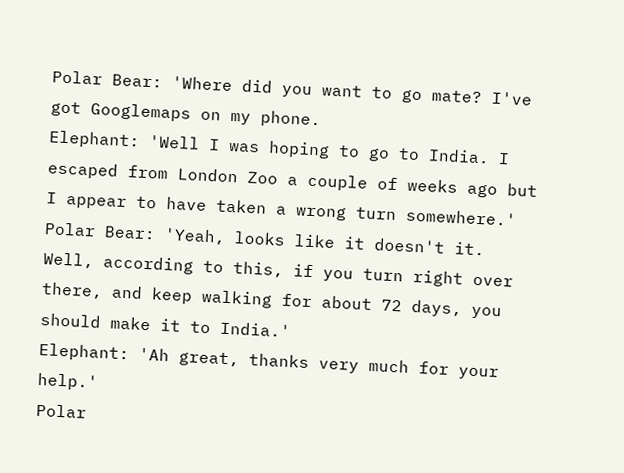Polar Bear: 'Where did you want to go mate? I've got Googlemaps on my phone.
Elephant: 'Well I was hoping to go to India. I escaped from London Zoo a couple of weeks ago but I appear to have taken a wrong turn somewhere.'
Polar Bear: 'Yeah, looks like it doesn't it. Well, according to this, if you turn right over there, and keep walking for about 72 days, you should make it to India.'
Elephant: 'Ah great, thanks very much for your help.'
Polar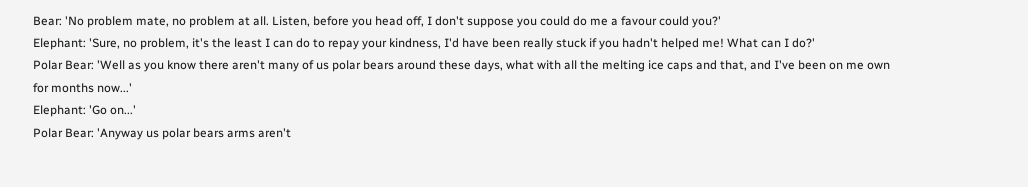Bear: 'No problem mate, no problem at all. Listen, before you head off, I don't suppose you could do me a favour could you?'
Elephant: 'Sure, no problem, it's the least I can do to repay your kindness, I'd have been really stuck if you hadn't helped me! What can I do?'
Polar Bear: 'Well as you know there aren't many of us polar bears around these days, what with all the melting ice caps and that, and I've been on me own for months now...'
Elephant: 'Go on...'
Polar Bear: 'Anyway us polar bears arms aren't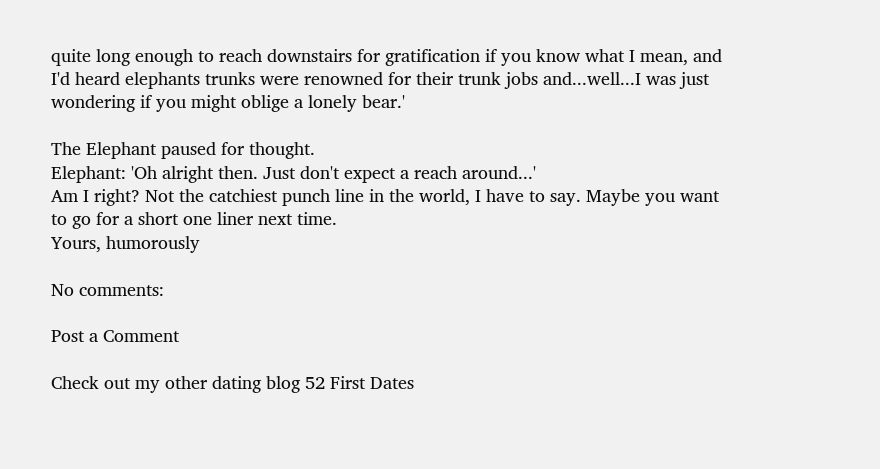quite long enough to reach downstairs for gratification if you know what I mean, and I'd heard elephants trunks were renowned for their trunk jobs and...well...I was just wondering if you might oblige a lonely bear.'

The Elephant paused for thought.
Elephant: 'Oh alright then. Just don't expect a reach around...'
Am I right? Not the catchiest punch line in the world, I have to say. Maybe you want to go for a short one liner next time.
Yours, humorously

No comments:

Post a Comment

Check out my other dating blog 52 First Dates